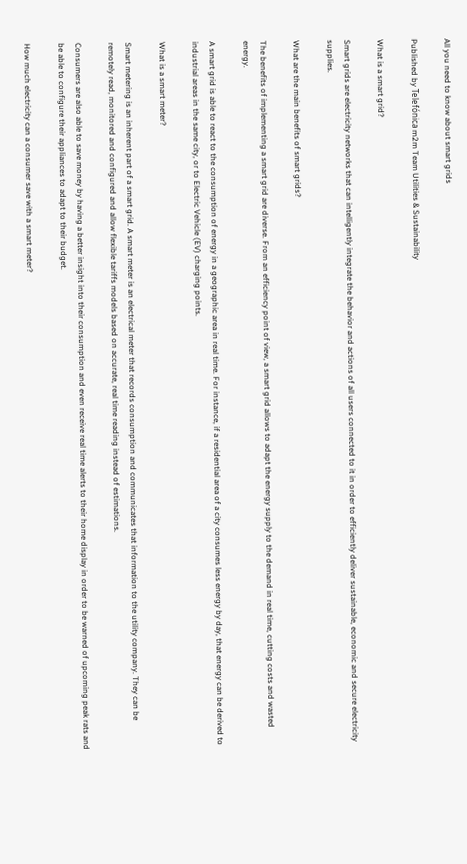All you need to know about smart grids

Published by Telefónica m2m Team Utilities & Sustainability

What is a smart grid?

Smart grids are electricity networks that can intelligently integrate the behavior and actions of all users connected to it in order to efficiently deliver sustainable, economic and secure electricity supplies.

What are the main benefits of smart grids?

The benefits of implementing a smart grid are diverse. From an efficiency point of view, a smart grid allows to adapt the energy supply to the demand in real time, cutting costs and wasted energy.

A smart grid is able to react to the consumption of energy in a geographic area in real time. For instance, if a residential area of a city consumes less energy by day, that energy can be derived to industrial areas in the same city, or to Electric Vehicle (EV) charging points.

What is a smart meter?

Smart metering is an inherent part of a smart grid. A smart meter is an electrical meter that records consumption and communicates that information to the utility company. They can be remotely read, monitored and configured and allow flexible tariffs models based on accurate, real time reading instead of estimations.

Consumers are also able to save money by having a better insight into their consumption and even receive real time alerts to their home display in order to be warned of upcoming peak rats and be able to configure their appliances to adapt to their budget.

How much electricity can a consumer save with a smart meter?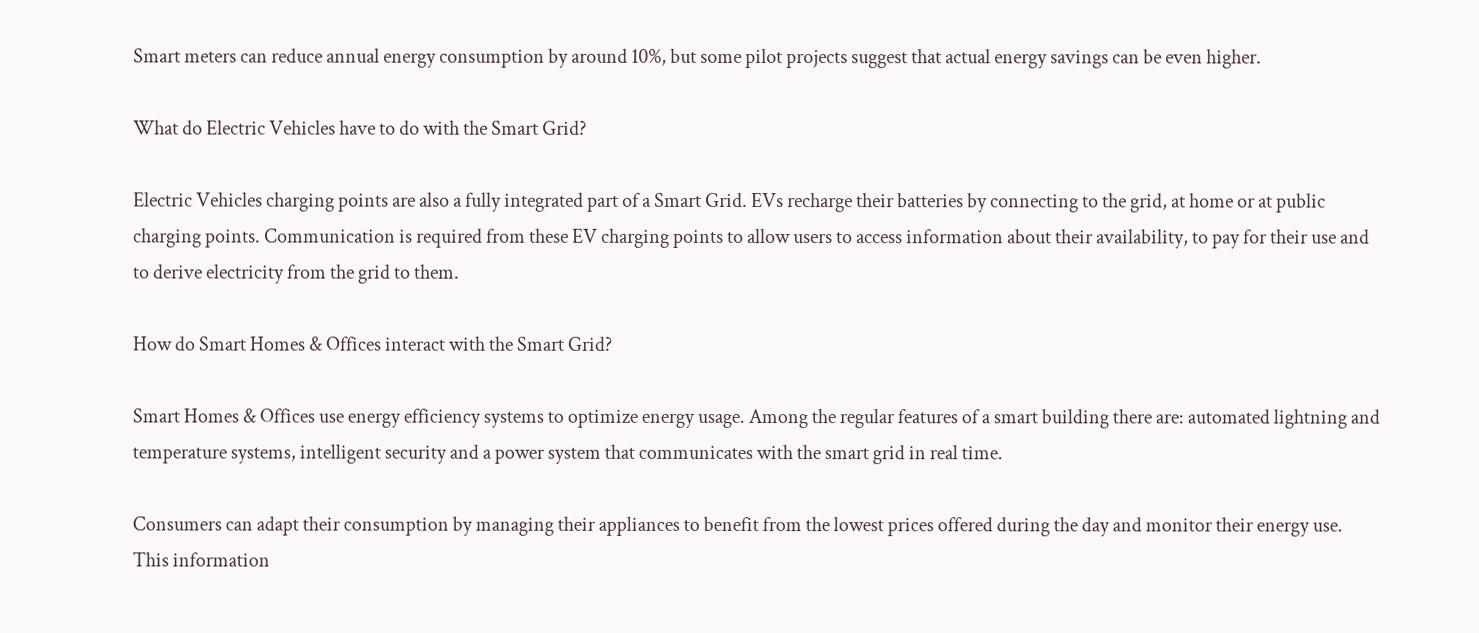Smart meters can reduce annual energy consumption by around 10%, but some pilot projects suggest that actual energy savings can be even higher.

What do Electric Vehicles have to do with the Smart Grid?

Electric Vehicles charging points are also a fully integrated part of a Smart Grid. EVs recharge their batteries by connecting to the grid, at home or at public charging points. Communication is required from these EV charging points to allow users to access information about their availability, to pay for their use and to derive electricity from the grid to them.

How do Smart Homes & Offices interact with the Smart Grid?

Smart Homes & Offices use energy efficiency systems to optimize energy usage. Among the regular features of a smart building there are: automated lightning and temperature systems, intelligent security and a power system that communicates with the smart grid in real time.

Consumers can adapt their consumption by managing their appliances to benefit from the lowest prices offered during the day and monitor their energy use. This information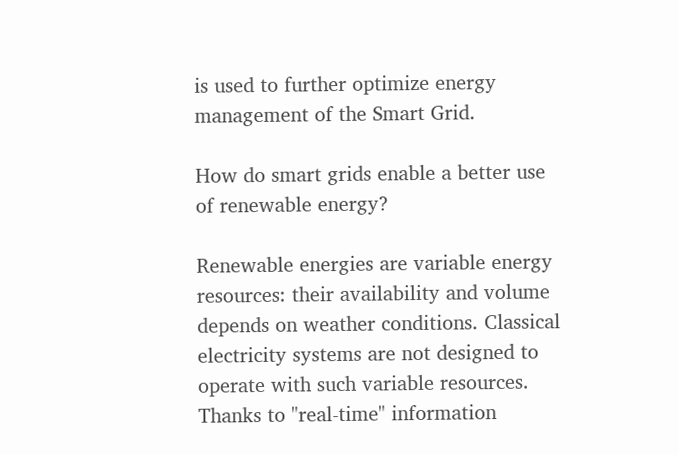is used to further optimize energy management of the Smart Grid.

How do smart grids enable a better use of renewable energy?

Renewable energies are variable energy resources: their availability and volume depends on weather conditions. Classical electricity systems are not designed to operate with such variable resources. Thanks to "real-time" information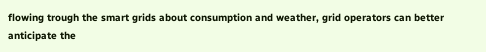flowing trough the smart grids about consumption and weather, grid operators can better anticipate the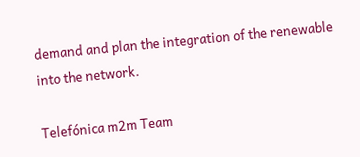demand and plan the integration of the renewable into the network.

Telefónica m2m Team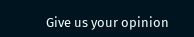Give us your opinion